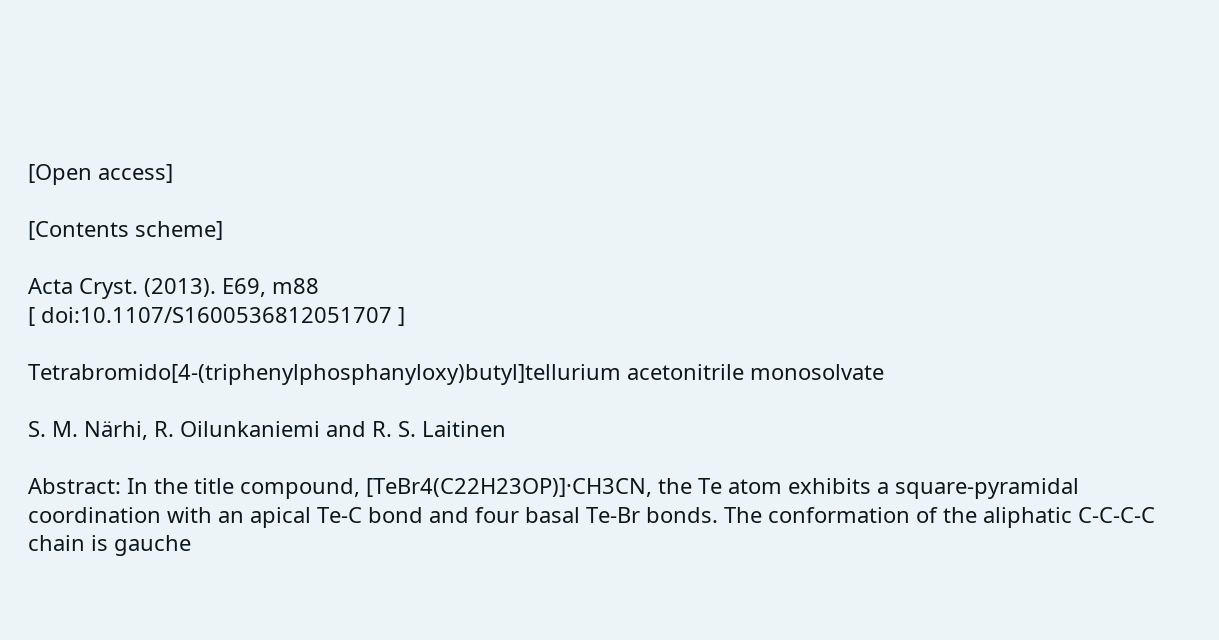[Open access]

[Contents scheme]

Acta Cryst. (2013). E69, m88
[ doi:10.1107/S1600536812051707 ]

Tetrabromido[4-(triphenylphosphanyloxy)butyl]tellurium acetonitrile monosolvate

S. M. Närhi, R. Oilunkaniemi and R. S. Laitinen

Abstract: In the title compound, [TeBr4(C22H23OP)]·CH3CN, the Te atom exhibits a square-pyramidal coordination with an apical Te-C bond and four basal Te-Br bonds. The conformation of the aliphatic C-C-C-C chain is gauche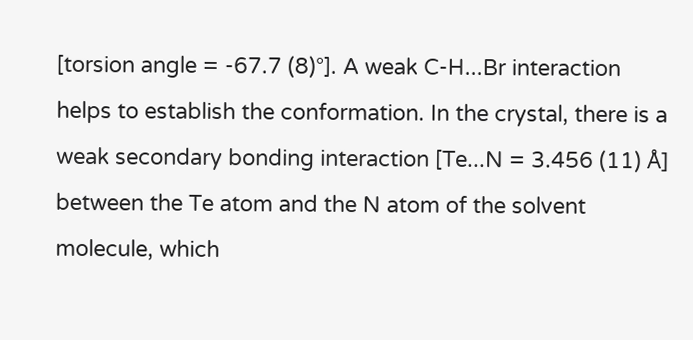[torsion angle = -67.7 (8)°]. A weak C-H...Br interaction helps to establish the conformation. In the crystal, there is a weak secondary bonding interaction [Te...N = 3.456 (11) Å] between the Te atom and the N atom of the solvent molecule, which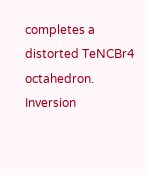completes a distorted TeNCBr4 octahedron. Inversion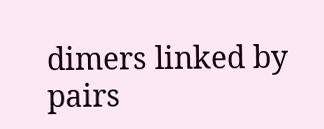dimers linked by pairs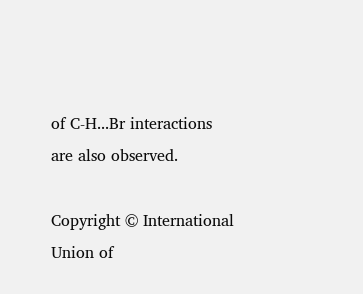of C-H...Br interactions are also observed.

Copyright © International Union of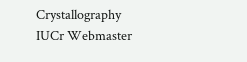Crystallography
IUCr Webmaster